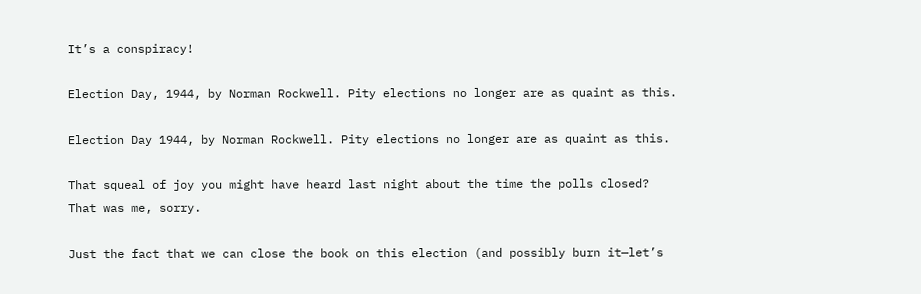It’s a conspiracy!

Election Day, 1944, by Norman Rockwell. Pity elections no longer are as quaint as this.

Election Day 1944, by Norman Rockwell. Pity elections no longer are as quaint as this.

That squeal of joy you might have heard last night about the time the polls closed? That was me, sorry.

Just the fact that we can close the book on this election (and possibly burn it—let’s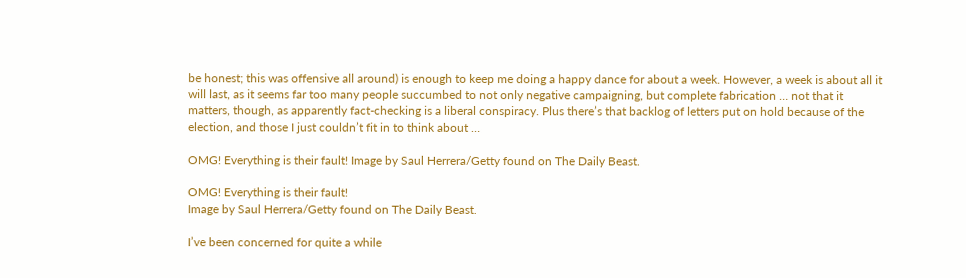be honest; this was offensive all around) is enough to keep me doing a happy dance for about a week. However, a week is about all it will last, as it seems far too many people succumbed to not only negative campaigning, but complete fabrication … not that it matters, though, as apparently fact-checking is a liberal conspiracy. Plus there’s that backlog of letters put on hold because of the election, and those I just couldn’t fit in to think about …

OMG! Everything is their fault! Image by Saul Herrera/Getty found on The Daily Beast.

OMG! Everything is their fault!
Image by Saul Herrera/Getty found on The Daily Beast.

I’ve been concerned for quite a while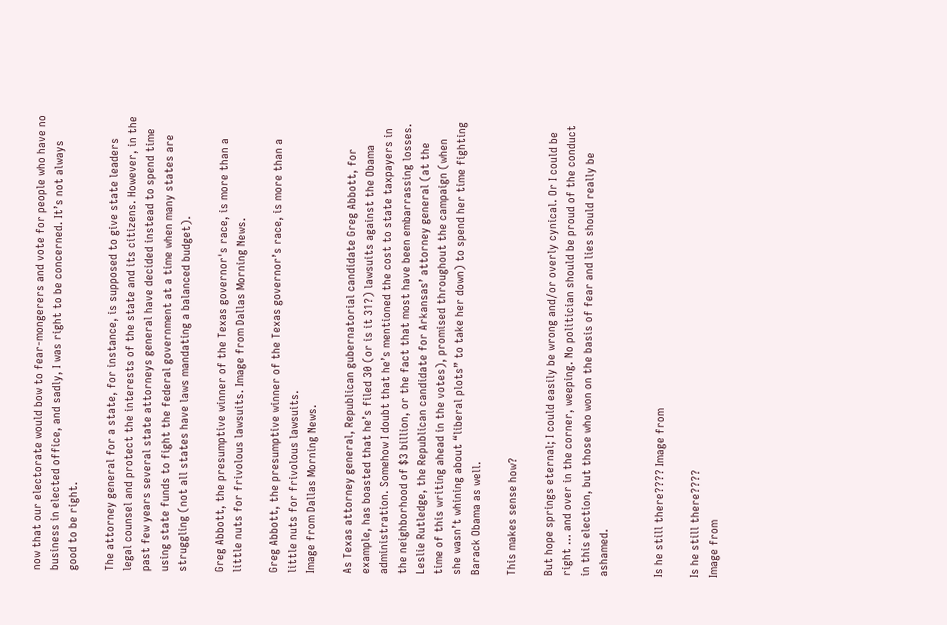now that our electorate would bow to fear-mongerers and vote for people who have no business in elected office, and sadly, I was right to be concerned. It’s not always good to be right.

The attorney general for a state, for instance, is supposed to give state leaders legal counsel and protect the interests of the state and its citizens. However, in the past few years several state attorneys general have decided instead to spend time using state funds to fight the federal government at a time when many states are struggling (not all states have laws mandating a balanced budget).

Greg Abbott, the presumptive winner of the Texas governor's race, is more than a little nuts for frivolous lawsuits. Image from Dallas Morning News.

Greg Abbott, the presumptive winner of the Texas governor’s race, is more than a little nuts for frivolous lawsuits.
Image from Dallas Morning News.

As Texas attorney general, Republican gubernatorial candidate Greg Abbott, for example, has boasted that he’s filed 30 (or is it 31?) lawsuits against the Obama administration. Somehow I doubt that he’s mentioned the cost to state taxpayers in the neighborhood of $3 billion, or the fact that most have been embarrassing losses. Leslie Rutledge, the Republican candidate for Arkansas’ attorney general (at the time of this writing ahead in the votes), promised throughout the campaign (when she wasn’t whining about “liberal plots” to take her down) to spend her time fighting Barack Obama as well.

This makes sense how?

But hope springs eternal; I could easily be wrong and/or overly cynical. Or I could be right … and over in the corner, weeping. No politician should be proud of the conduct in this election, but those who won on the basis of fear and lies should really be ashamed.


Is he still there???? Image from

Is he still there????
Image from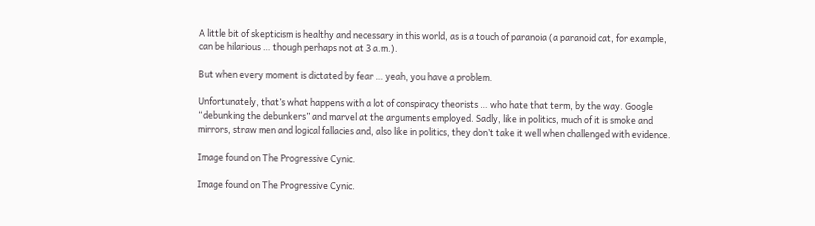A little bit of skepticism is healthy and necessary in this world, as is a touch of paranoia (a paranoid cat, for example, can be hilarious … though perhaps not at 3 a.m.).

But when every moment is dictated by fear … yeah, you have a problem.

Unfortunately, that’s what happens with a lot of conspiracy theorists … who hate that term, by the way. Google “debunking the debunkers” and marvel at the arguments employed. Sadly, like in politics, much of it is smoke and mirrors, straw men and logical fallacies and, also like in politics, they don’t take it well when challenged with evidence.

Image found on The Progressive Cynic.

Image found on The Progressive Cynic.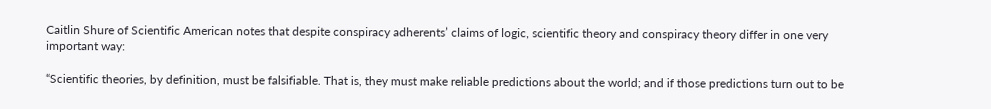Caitlin Shure of Scientific American notes that despite conspiracy adherents’ claims of logic, scientific theory and conspiracy theory differ in one very important way:

“Scientific theories, by definition, must be falsifiable. That is, they must make reliable predictions about the world; and if those predictions turn out to be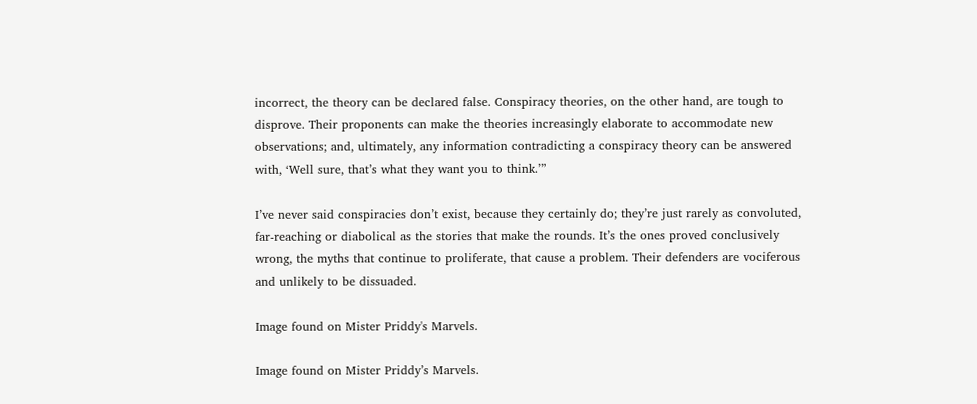incorrect, the theory can be declared false. Conspiracy theories, on the other hand, are tough to disprove. Their proponents can make the theories increasingly elaborate to accommodate new observations; and, ultimately, any information contradicting a conspiracy theory can be answered with, ‘Well sure, that’s what they want you to think.’”

I’ve never said conspiracies don’t exist, because they certainly do; they’re just rarely as convoluted, far-reaching or diabolical as the stories that make the rounds. It’s the ones proved conclusively wrong, the myths that continue to proliferate, that cause a problem. Their defenders are vociferous and unlikely to be dissuaded.

Image found on Mister Priddy's Marvels.

Image found on Mister Priddy’s Marvels.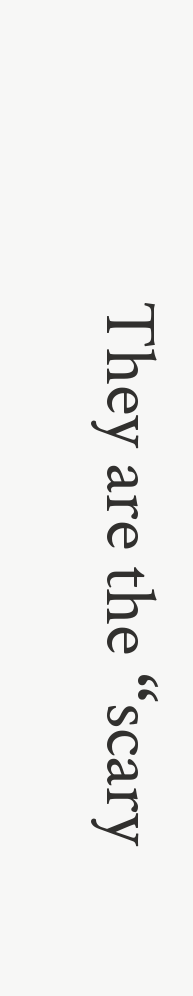They are the “scary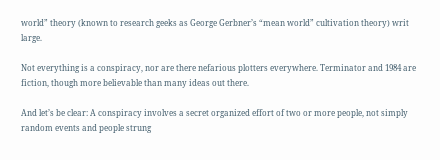world” theory (known to research geeks as George Gerbner’s “mean world” cultivation theory) writ large.

Not everything is a conspiracy, nor are there nefarious plotters everywhere. Terminator and 1984 are fiction, though more believable than many ideas out there.

And let’s be clear: A conspiracy involves a secret organized effort of two or more people, not simply random events and people strung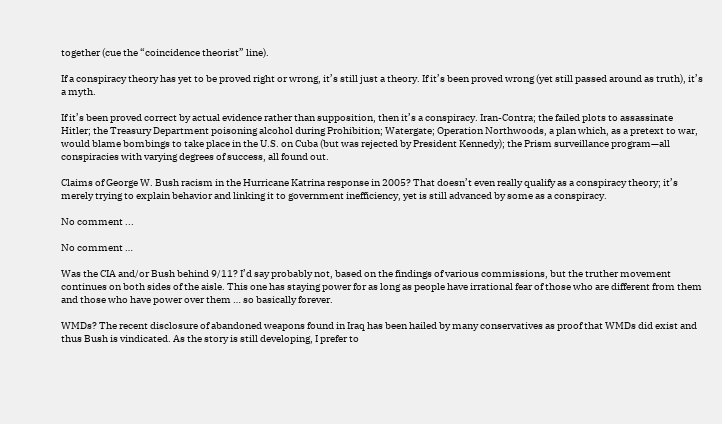together (cue the “coincidence theorist” line).

If a conspiracy theory has yet to be proved right or wrong, it’s still just a theory. If it’s been proved wrong (yet still passed around as truth), it’s a myth.

If it’s been proved correct by actual evidence rather than supposition, then it’s a conspiracy. Iran-Contra; the failed plots to assassinate Hitler; the Treasury Department poisoning alcohol during Prohibition; Watergate; Operation Northwoods, a plan which, as a pretext to war, would blame bombings to take place in the U.S. on Cuba (but was rejected by President Kennedy); the Prism surveillance program—all conspiracies with varying degrees of success, all found out.

Claims of George W. Bush racism in the Hurricane Katrina response in 2005? That doesn’t even really qualify as a conspiracy theory; it’s merely trying to explain behavior and linking it to government inefficiency, yet is still advanced by some as a conspiracy.

No comment ...

No comment …

Was the CIA and/or Bush behind 9/11? I’d say probably not, based on the findings of various commissions, but the truther movement continues on both sides of the aisle. This one has staying power for as long as people have irrational fear of those who are different from them and those who have power over them … so basically forever.

WMDs? The recent disclosure of abandoned weapons found in Iraq has been hailed by many conservatives as proof that WMDs did exist and thus Bush is vindicated. As the story is still developing, I prefer to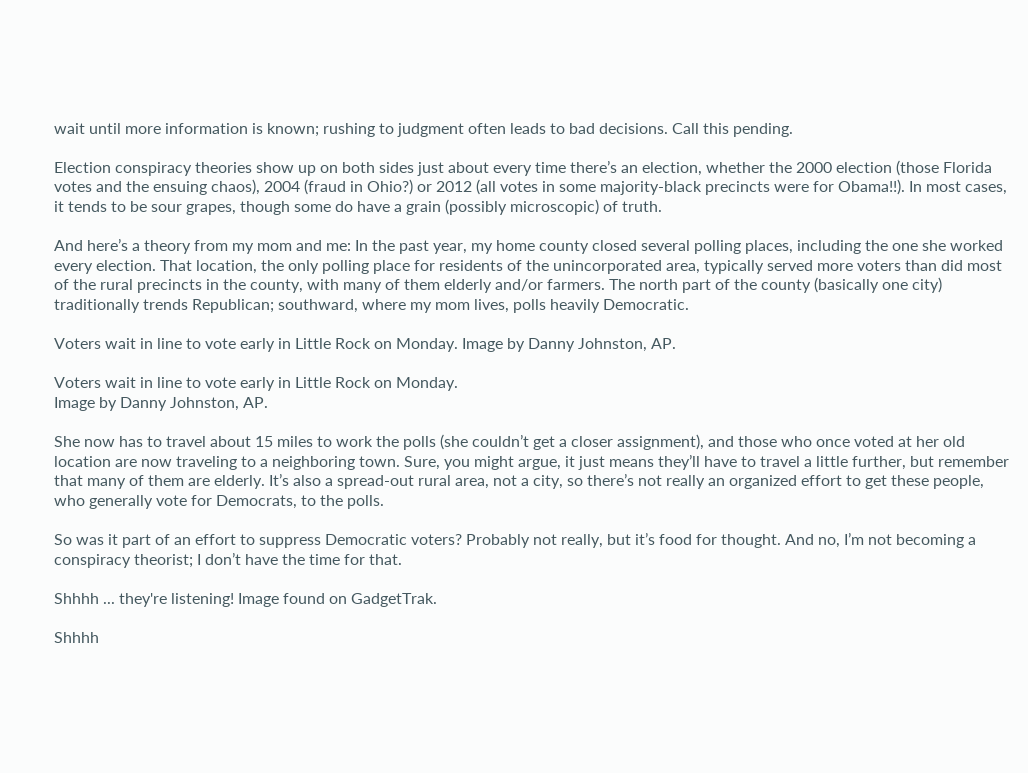wait until more information is known; rushing to judgment often leads to bad decisions. Call this pending.

Election conspiracy theories show up on both sides just about every time there’s an election, whether the 2000 election (those Florida votes and the ensuing chaos), 2004 (fraud in Ohio?) or 2012 (all votes in some majority-black precincts were for Obama!!). In most cases, it tends to be sour grapes, though some do have a grain (possibly microscopic) of truth.

And here’s a theory from my mom and me: In the past year, my home county closed several polling places, including the one she worked every election. That location, the only polling place for residents of the unincorporated area, typically served more voters than did most of the rural precincts in the county, with many of them elderly and/or farmers. The north part of the county (basically one city) traditionally trends Republican; southward, where my mom lives, polls heavily Democratic.

Voters wait in line to vote early in Little Rock on Monday. Image by Danny Johnston, AP.

Voters wait in line to vote early in Little Rock on Monday.
Image by Danny Johnston, AP.

She now has to travel about 15 miles to work the polls (she couldn’t get a closer assignment), and those who once voted at her old location are now traveling to a neighboring town. Sure, you might argue, it just means they’ll have to travel a little further, but remember that many of them are elderly. It’s also a spread-out rural area, not a city, so there’s not really an organized effort to get these people, who generally vote for Democrats, to the polls.

So was it part of an effort to suppress Democratic voters? Probably not really, but it’s food for thought. And no, I’m not becoming a conspiracy theorist; I don’t have the time for that.

Shhhh ... they're listening! Image found on GadgetTrak.

Shhhh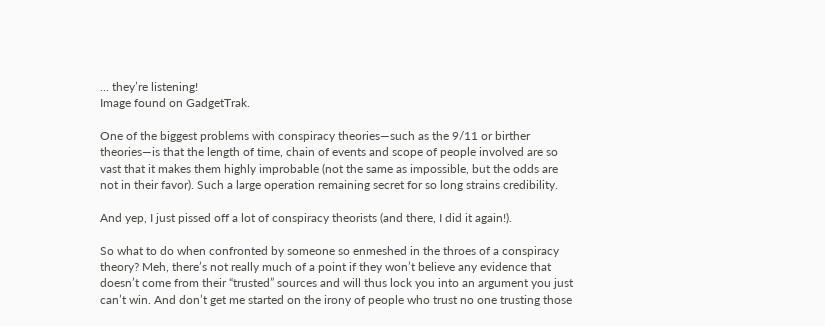… they’re listening!
Image found on GadgetTrak.

One of the biggest problems with conspiracy theories—such as the 9/11 or birther theories—is that the length of time, chain of events and scope of people involved are so vast that it makes them highly improbable (not the same as impossible, but the odds are not in their favor). Such a large operation remaining secret for so long strains credibility.

And yep, I just pissed off a lot of conspiracy theorists (and there, I did it again!).

So what to do when confronted by someone so enmeshed in the throes of a conspiracy theory? Meh, there’s not really much of a point if they won’t believe any evidence that doesn’t come from their “trusted” sources and will thus lock you into an argument you just can’t win. And don’t get me started on the irony of people who trust no one trusting those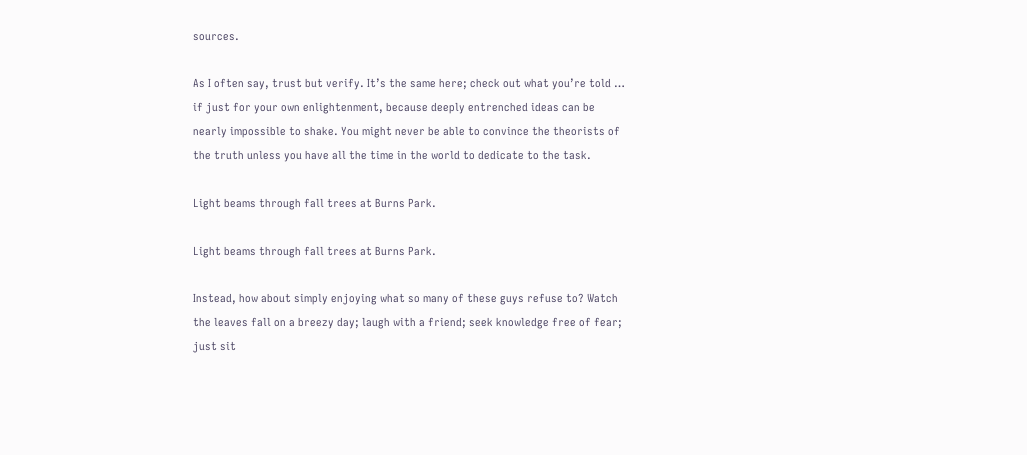sources.

As I often say, trust but verify. It’s the same here; check out what you’re told … if just for your own enlightenment, because deeply entrenched ideas can be nearly impossible to shake. You might never be able to convince the theorists of the truth unless you have all the time in the world to dedicate to the task.

Light beams through fall trees at Burns Park.

Light beams through fall trees at Burns Park.

Instead, how about simply enjoying what so many of these guys refuse to? Watch the leaves fall on a breezy day; laugh with a friend; seek knowledge free of fear; just sit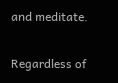and meditate.

Regardless of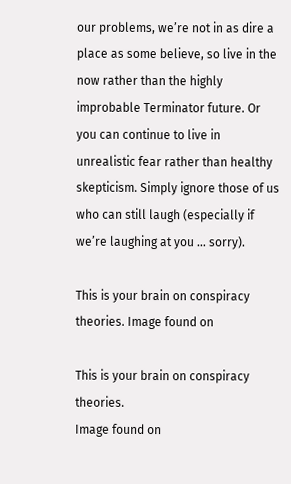our problems, we’re not in as dire a place as some believe, so live in the now rather than the highly improbable Terminator future. Or you can continue to live in unrealistic fear rather than healthy skepticism. Simply ignore those of us who can still laugh (especially if we’re laughing at you … sorry).

This is your brain on conspiracy theories. Image found on

This is your brain on conspiracy theories.
Image found on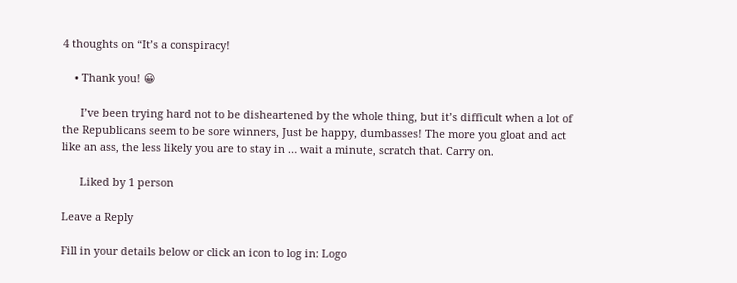4 thoughts on “It’s a conspiracy!

    • Thank you! 😀

      I’ve been trying hard not to be disheartened by the whole thing, but it’s difficult when a lot of the Republicans seem to be sore winners, Just be happy, dumbasses! The more you gloat and act like an ass, the less likely you are to stay in … wait a minute, scratch that. Carry on.

      Liked by 1 person

Leave a Reply

Fill in your details below or click an icon to log in: Logo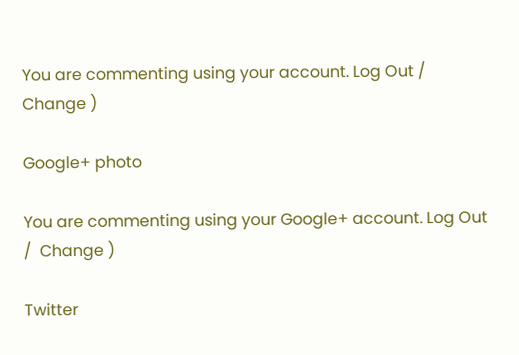You are commenting using your account. Log Out /  Change )

Google+ photo

You are commenting using your Google+ account. Log Out /  Change )

Twitter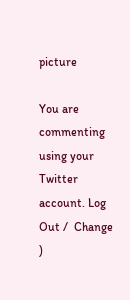picture

You are commenting using your Twitter account. Log Out /  Change )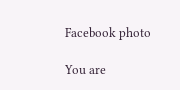Facebook photo

You are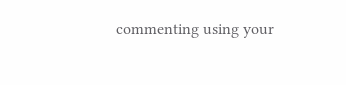commenting using your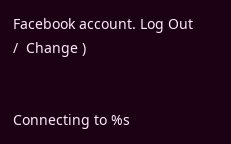Facebook account. Log Out /  Change )


Connecting to %s